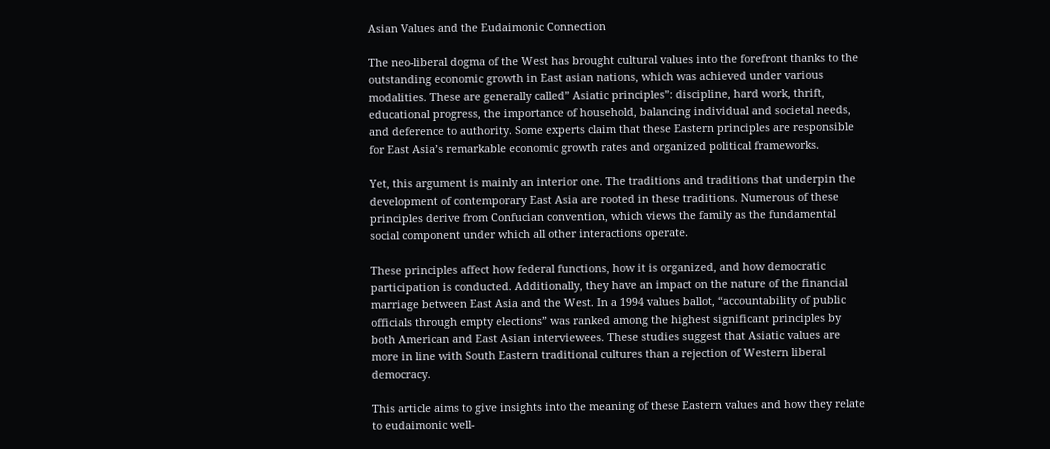Asian Values and the Eudaimonic Connection

The neo-liberal dogma of the West has brought cultural values into the forefront thanks to the outstanding economic growth in East asian nations, which was achieved under various modalities. These are generally called” Asiatic principles”: discipline, hard work, thrift, educational progress, the importance of household, balancing individual and societal needs, and deference to authority. Some experts claim that these Eastern principles are responsible for East Asia’s remarkable economic growth rates and organized political frameworks.

Yet, this argument is mainly an interior one. The traditions and traditions that underpin the development of contemporary East Asia are rooted in these traditions. Numerous of these principles derive from Confucian convention, which views the family as the fundamental social component under which all other interactions operate.

These principles affect how federal functions, how it is organized, and how democratic participation is conducted. Additionally, they have an impact on the nature of the financial marriage between East Asia and the West. In a 1994 values ballot, “accountability of public officials through empty elections” was ranked among the highest significant principles by both American and East Asian interviewees. These studies suggest that Asiatic values are more in line with South Eastern traditional cultures than a rejection of Western liberal democracy.

This article aims to give insights into the meaning of these Eastern values and how they relate to eudaimonic well-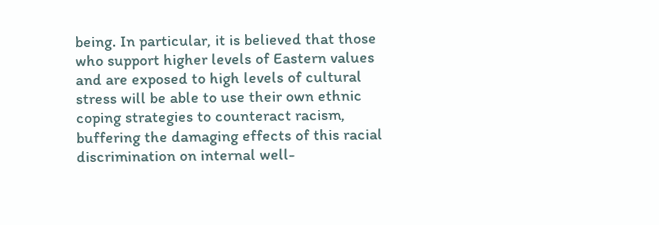being. In particular, it is believed that those who support higher levels of Eastern values and are exposed to high levels of cultural stress will be able to use their own ethnic coping strategies to counteract racism, buffering the damaging effects of this racial discrimination on internal well-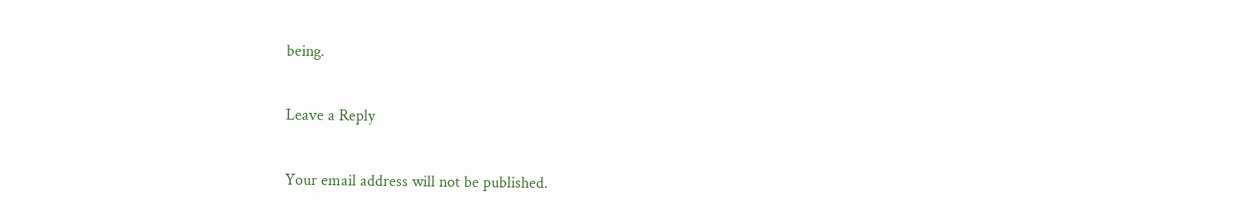being.

Leave a Reply

Your email address will not be published.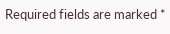Required fields are marked *